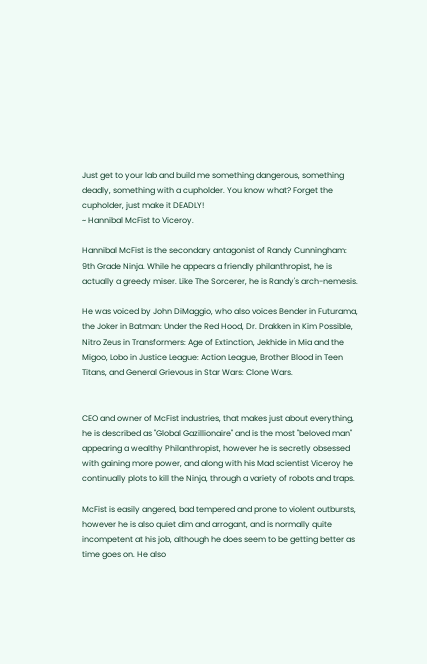Just get to your lab and build me something dangerous, something deadly, something with a cupholder. You know what? Forget the cupholder, just make it DEADLY!
~ Hannibal McFist to Viceroy.

Hannibal McFist is the secondary antagonist of Randy Cunningham: 9th Grade Ninja. While he appears a friendly philanthropist, he is actually a greedy miser. Like The Sorcerer, he is Randy's arch-nemesis.

He was voiced by John DiMaggio, who also voices Bender in Futurama, the Joker in Batman: Under the Red Hood, Dr. Drakken in Kim Possible, Nitro Zeus in Transformers: Age of Extinction, Jekhide in Mia and the Migoo, Lobo in Justice League: Action League, Brother Blood in Teen Titans, and General Grievous in Star Wars: Clone Wars.


CEO and owner of McFist industries, that makes just about everything, he is described as "Global Gazillionaire" and is the most "beloved man" appearing a wealthy Philanthropist, however he is secretly obsessed with gaining more power, and along with his Mad scientist Viceroy he continually plots to kill the Ninja, through a variety of robots and traps.

McFist is easily angered, bad tempered and prone to violent outbursts, however he is also quiet dim and arrogant, and is normally quite incompetent at his job, although he does seem to be getting better as time goes on. He also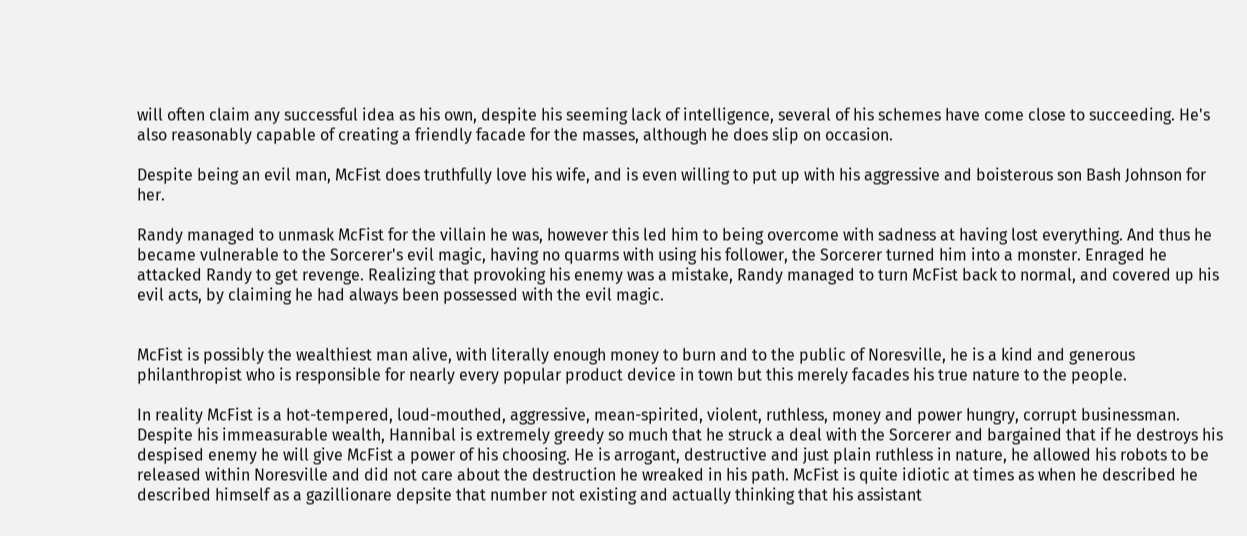will often claim any successful idea as his own, despite his seeming lack of intelligence, several of his schemes have come close to succeeding. He's also reasonably capable of creating a friendly facade for the masses, although he does slip on occasion.

Despite being an evil man, McFist does truthfully love his wife, and is even willing to put up with his aggressive and boisterous son Bash Johnson for her.

Randy managed to unmask McFist for the villain he was, however this led him to being overcome with sadness at having lost everything. And thus he became vulnerable to the Sorcerer's evil magic, having no quarms with using his follower, the Sorcerer turned him into a monster. Enraged he attacked Randy to get revenge. Realizing that provoking his enemy was a mistake, Randy managed to turn McFist back to normal, and covered up his evil acts, by claiming he had always been possessed with the evil magic.


McFist is possibly the wealthiest man alive, with literally enough money to burn and to the public of Noresville, he is a kind and generous philanthropist who is responsible for nearly every popular product device in town but this merely facades his true nature to the people.

In reality McFist is a hot-tempered, loud-mouthed, aggressive, mean-spirited, violent, ruthless, money and power hungry, corrupt businessman. Despite his immeasurable wealth, Hannibal is extremely greedy so much that he struck a deal with the Sorcerer and bargained that if he destroys his despised enemy he will give McFist a power of his choosing. He is arrogant, destructive and just plain ruthless in nature, he allowed his robots to be released within Noresville and did not care about the destruction he wreaked in his path. McFist is quite idiotic at times as when he described he described himself as a gazillionare depsite that number not existing and actually thinking that his assistant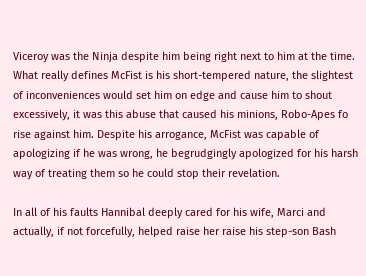Viceroy was the Ninja despite him being right next to him at the time. What really defines McFist is his short-tempered nature, the slightest of inconveniences would set him on edge and cause him to shout excessively, it was this abuse that caused his minions, Robo-Apes fo rise against him. Despite his arrogance, McFist was capable of apologizing if he was wrong, he begrudgingly apologized for his harsh way of treating them so he could stop their revelation.

In all of his faults Hannibal deeply cared for his wife, Marci and actually, if not forcefully, helped raise her raise his step-son Bash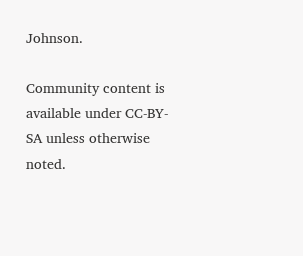Johnson.

Community content is available under CC-BY-SA unless otherwise noted.